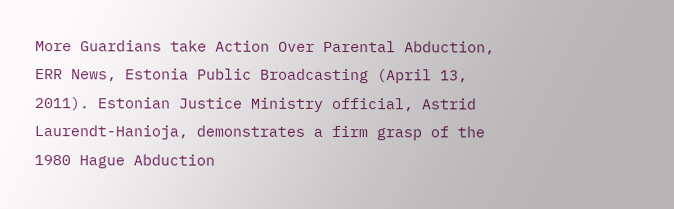More Guardians take Action Over Parental Abduction, ERR News, Estonia Public Broadcasting (April 13, 2011). Estonian Justice Ministry official, Astrid Laurendt-Hanioja, demonstrates a firm grasp of the 1980 Hague Abduction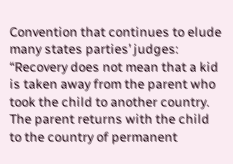Convention that continues to elude many states parties’ judges: “Recovery does not mean that a kid is taken away from the parent who took the child to another country. The parent returns with the child to the country of permanent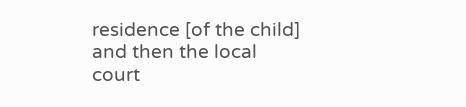residence [of the child] and then the local court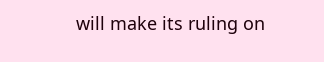will make its ruling on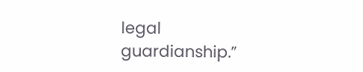legal guardianship.”